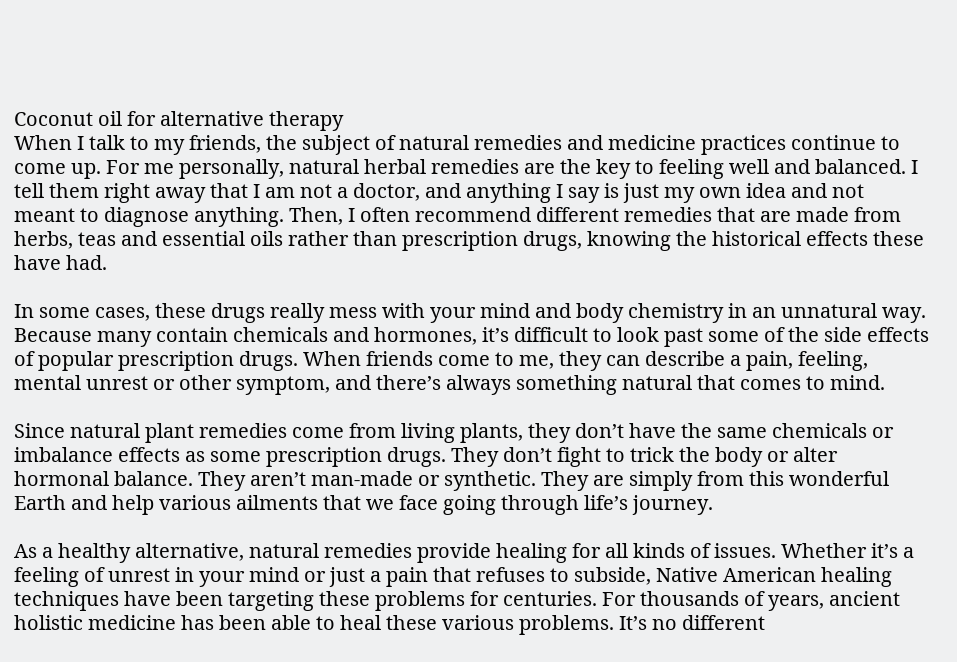Coconut oil for alternative therapy
When I talk to my friends, the subject of natural remedies and medicine practices continue to come up. For me personally, natural herbal remedies are the key to feeling well and balanced. I tell them right away that I am not a doctor, and anything I say is just my own idea and not meant to diagnose anything. Then, I often recommend different remedies that are made from herbs, teas and essential oils rather than prescription drugs, knowing the historical effects these have had.

In some cases, these drugs really mess with your mind and body chemistry in an unnatural way. Because many contain chemicals and hormones, it’s difficult to look past some of the side effects of popular prescription drugs. When friends come to me, they can describe a pain, feeling, mental unrest or other symptom, and there’s always something natural that comes to mind.

Since natural plant remedies come from living plants, they don’t have the same chemicals or imbalance effects as some prescription drugs. They don’t fight to trick the body or alter hormonal balance. They aren’t man-made or synthetic. They are simply from this wonderful Earth and help various ailments that we face going through life’s journey.

As a healthy alternative, natural remedies provide healing for all kinds of issues. Whether it’s a feeling of unrest in your mind or just a pain that refuses to subside, Native American healing techniques have been targeting these problems for centuries. For thousands of years, ancient holistic medicine has been able to heal these various problems. It’s no different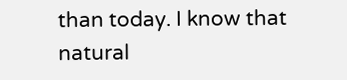than today. I know that natural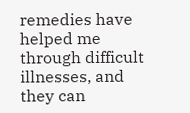remedies have helped me through difficult illnesses, and they can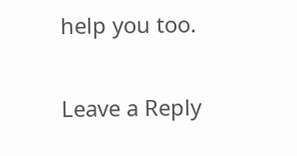help you too.

Leave a Reply